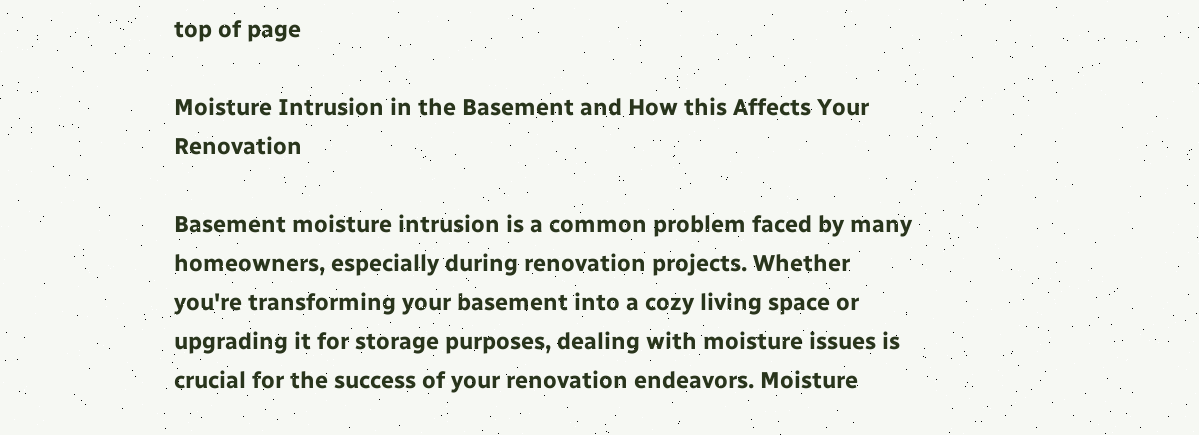top of page

Moisture Intrusion in the Basement and How this Affects Your Renovation

Basement moisture intrusion is a common problem faced by many homeowners, especially during renovation projects. Whether you're transforming your basement into a cozy living space or upgrading it for storage purposes, dealing with moisture issues is crucial for the success of your renovation endeavors. Moisture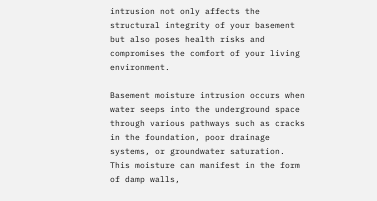intrusion not only affects the structural integrity of your basement but also poses health risks and compromises the comfort of your living environment.

Basement moisture intrusion occurs when water seeps into the underground space through various pathways such as cracks in the foundation, poor drainage systems, or groundwater saturation. This moisture can manifest in the form of damp walls,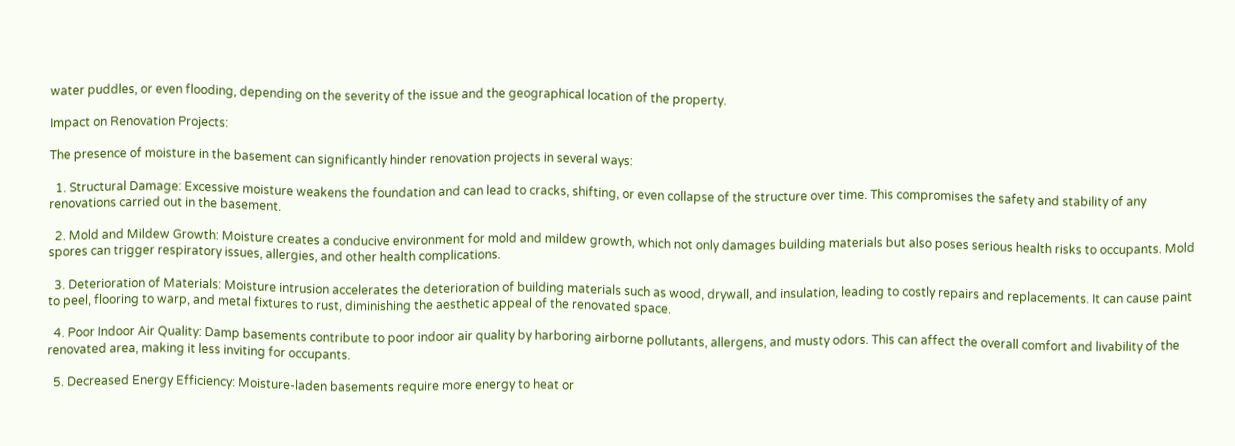water puddles, or even flooding, depending on the severity of the issue and the geographical location of the property.

Impact on Renovation Projects:

The presence of moisture in the basement can significantly hinder renovation projects in several ways:

  1. Structural Damage: Excessive moisture weakens the foundation and can lead to cracks, shifting, or even collapse of the structure over time. This compromises the safety and stability of any renovations carried out in the basement.

  2. Mold and Mildew Growth: Moisture creates a conducive environment for mold and mildew growth, which not only damages building materials but also poses serious health risks to occupants. Mold spores can trigger respiratory issues, allergies, and other health complications.

  3. Deterioration of Materials: Moisture intrusion accelerates the deterioration of building materials such as wood, drywall, and insulation, leading to costly repairs and replacements. It can cause paint to peel, flooring to warp, and metal fixtures to rust, diminishing the aesthetic appeal of the renovated space.

  4. Poor Indoor Air Quality: Damp basements contribute to poor indoor air quality by harboring airborne pollutants, allergens, and musty odors. This can affect the overall comfort and livability of the renovated area, making it less inviting for occupants.

  5. Decreased Energy Efficiency: Moisture-laden basements require more energy to heat or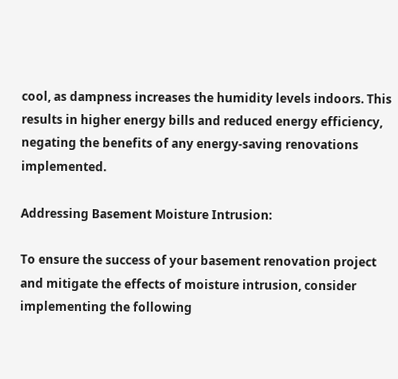cool, as dampness increases the humidity levels indoors. This results in higher energy bills and reduced energy efficiency, negating the benefits of any energy-saving renovations implemented.

Addressing Basement Moisture Intrusion:

To ensure the success of your basement renovation project and mitigate the effects of moisture intrusion, consider implementing the following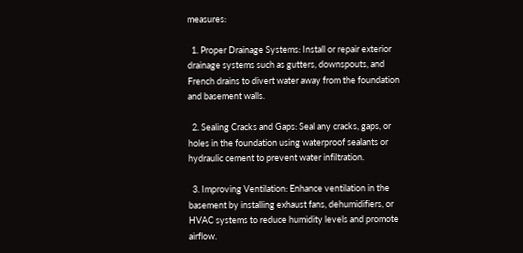measures:

  1. Proper Drainage Systems: Install or repair exterior drainage systems such as gutters, downspouts, and French drains to divert water away from the foundation and basement walls.

  2. Sealing Cracks and Gaps: Seal any cracks, gaps, or holes in the foundation using waterproof sealants or hydraulic cement to prevent water infiltration.

  3. Improving Ventilation: Enhance ventilation in the basement by installing exhaust fans, dehumidifiers, or HVAC systems to reduce humidity levels and promote airflow.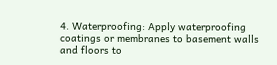4. Waterproofing: Apply waterproofing coatings or membranes to basement walls and floors to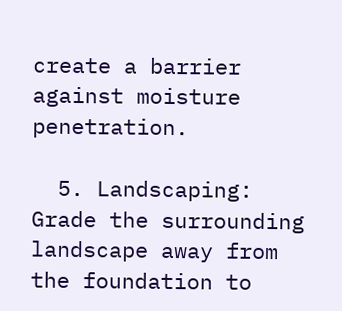create a barrier against moisture penetration.

  5. Landscaping: Grade the surrounding landscape away from the foundation to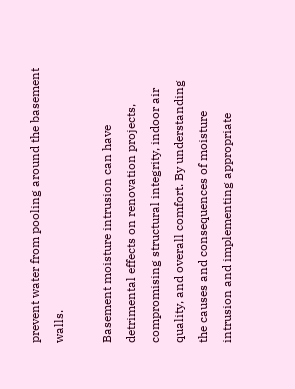prevent water from pooling around the basement walls.

Basement moisture intrusion can have detrimental effects on renovation projects, compromising structural integrity, indoor air quality, and overall comfort. By understanding the causes and consequences of moisture intrusion and implementing appropriate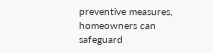preventive measures, homeowners can safeguard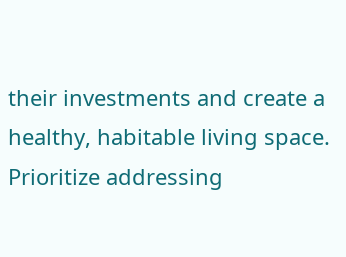their investments and create a healthy, habitable living space. Prioritize addressing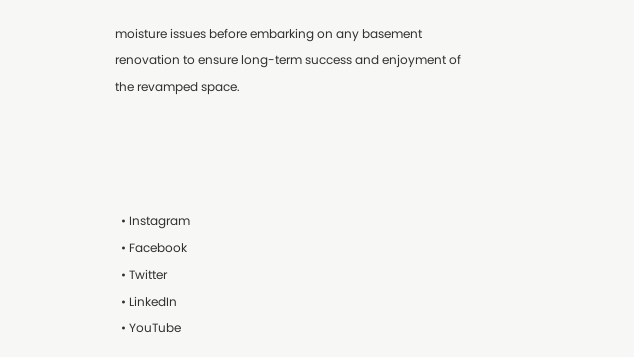moisture issues before embarking on any basement renovation to ensure long-term success and enjoyment of the revamped space.




  • Instagram
  • Facebook
  • Twitter
  • LinkedIn
  • YouTube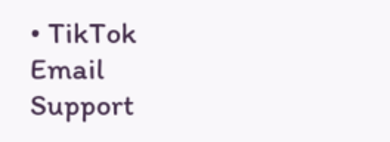• TikTok
Email Support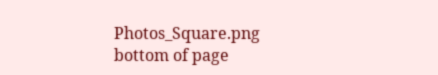Photos_Square.png
bottom of page